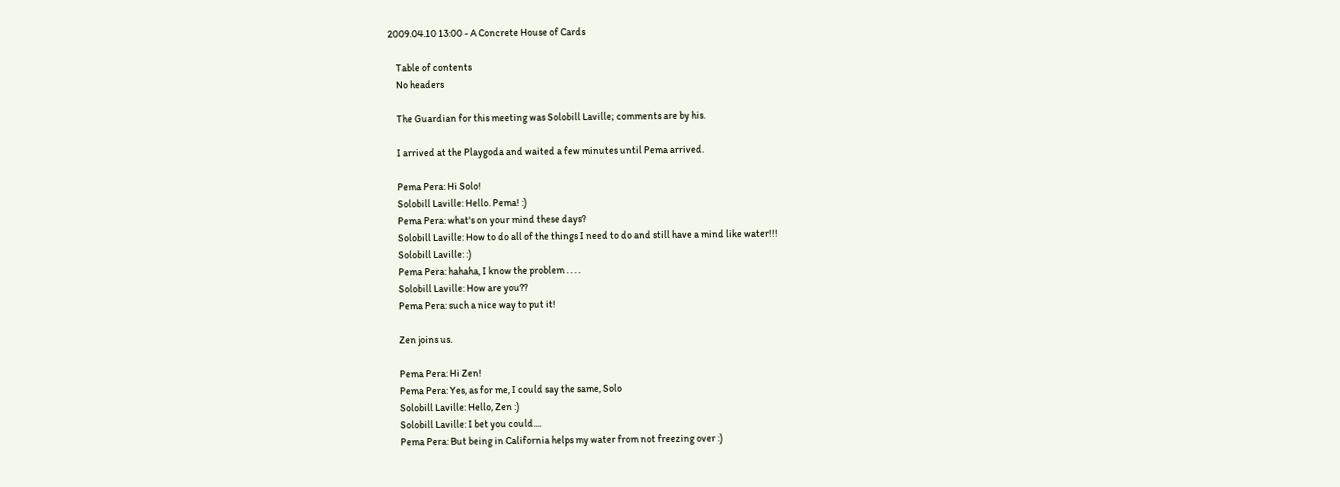2009.04.10 13:00 - A Concrete House of Cards

    Table of contents
    No headers

    The Guardian for this meeting was Solobill Laville; comments are by his.

    I arrived at the Playgoda and waited a few minutes until Pema arrived.

    Pema Pera: Hi Solo!
    Solobill Laville: Hello. Pema! :)
    Pema Pera: what's on your mind these days?
    Solobill Laville: How to do all of the things I need to do and still have a mind like water!!!
    Solobill Laville: :)
    Pema Pera: hahaha, I know the problem . . . .
    Solobill Laville: How are you??
    Pema Pera: such a nice way to put it!

    Zen joins us.

    Pema Pera: Hi Zen!
    Pema Pera: Yes, as for me, I could say the same, Solo
    Solobill Laville: Hello, Zen :)
    Solobill Laville: I bet you could....
    Pema Pera: But being in California helps my water from not freezing over :)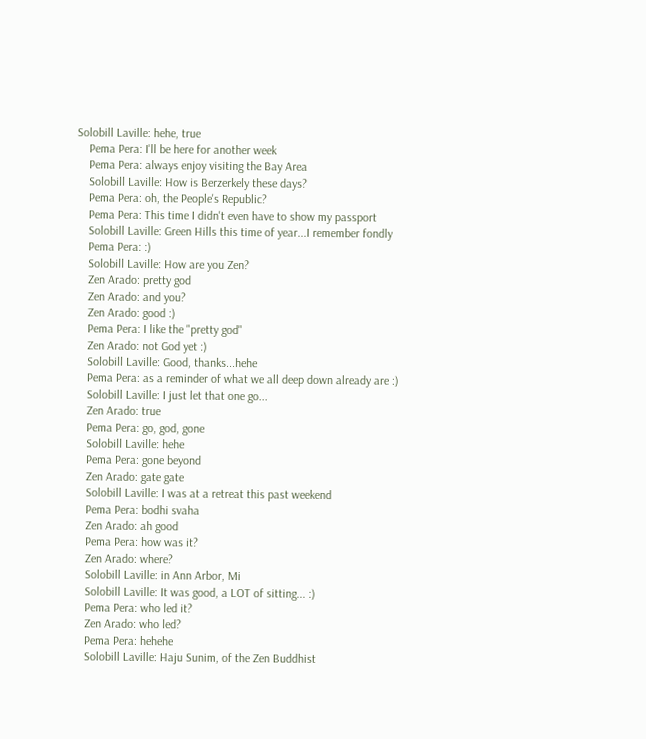Solobill Laville: hehe, true
    Pema Pera: I'll be here for another week
    Pema Pera: always enjoy visiting the Bay Area
    Solobill Laville: How is Berzerkely these days?
    Pema Pera: oh, the People's Republic?
    Pema Pera: This time I didn't even have to show my passport
    Solobill Laville: Green Hills this time of year...I remember fondly
    Pema Pera: :)
    Solobill Laville: How are you Zen?
    Zen Arado: pretty god
    Zen Arado: and you?
    Zen Arado: good :)
    Pema Pera: I like the "pretty god"
    Zen Arado: not God yet :)
    Solobill Laville: Good, thanks...hehe
    Pema Pera: as a reminder of what we all deep down already are :)
    Solobill Laville: I just let that one go...
    Zen Arado: true
    Pema Pera: go, god, gone
    Solobill Laville: hehe
    Pema Pera: gone beyond
    Zen Arado: gate gate
    Solobill Laville: I was at a retreat this past weekend
    Pema Pera: bodhi svaha
    Zen Arado: ah good
    Pema Pera: how was it?
    Zen Arado: where?
    Solobill Laville: in Ann Arbor, Mi
    Solobill Laville: It was good, a LOT of sitting... :)
    Pema Pera: who led it?
    Zen Arado: who led?
    Pema Pera: hehehe
    Solobill Laville: Haju Sunim, of the Zen Buddhist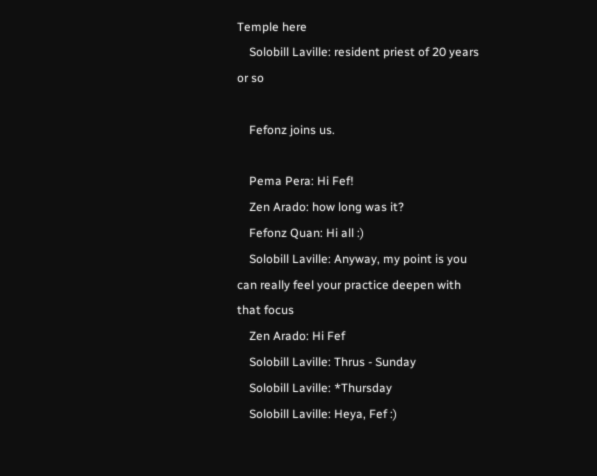Temple here
    Solobill Laville: resident priest of 20 years or so

    Fefonz joins us.

    Pema Pera: Hi Fef!
    Zen Arado: how long was it?
    Fefonz Quan: Hi all :)
    Solobill Laville: Anyway, my point is you can really feel your practice deepen with that focus
    Zen Arado: Hi Fef
    Solobill Laville: Thrus - Sunday
    Solobill Laville: *Thursday
    Solobill Laville: Heya, Fef :)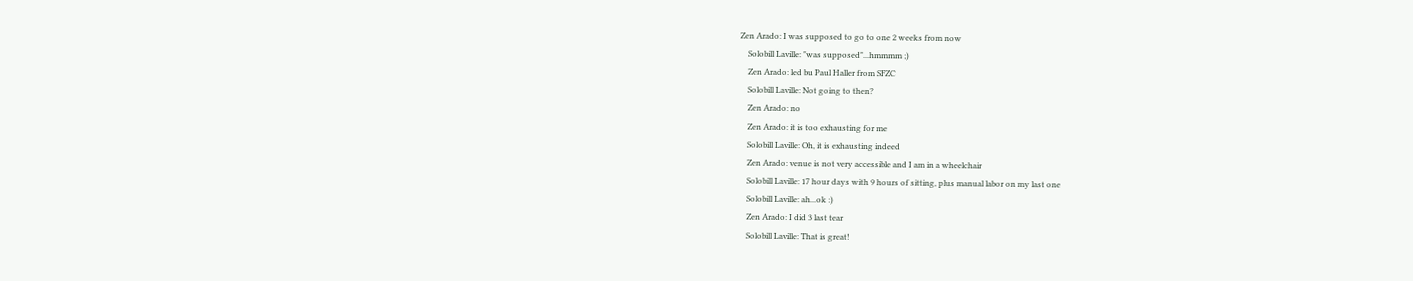Zen Arado: I was supposed to go to one 2 weeks from now
    Solobill Laville: "was supposed"...hmmmm ;)
    Zen Arado: led bu Paul Haller from SFZC
    Solobill Laville: Not going to then?
    Zen Arado: no
    Zen Arado: it is too exhausting for me
    Solobill Laville: Oh, it is exhausting indeed
    Zen Arado: venue is not very accessible and I am in a wheelchair
    Solobill Laville: 17 hour days with 9 hours of sitting, plus manual labor on my last one
    Solobill Laville: ah...ok :)
    Zen Arado: I did 3 last tear
    Solobill Laville: That is great!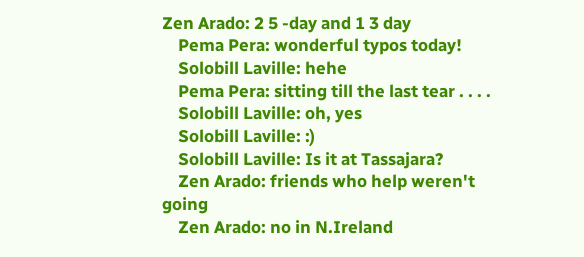Zen Arado: 2 5 -day and 1 3 day
    Pema Pera: wonderful typos today!
    Solobill Laville: hehe
    Pema Pera: sitting till the last tear . . . .
    Solobill Laville: oh, yes
    Solobill Laville: :)
    Solobill Laville: Is it at Tassajara?
    Zen Arado: friends who help weren't going
    Zen Arado: no in N.Ireland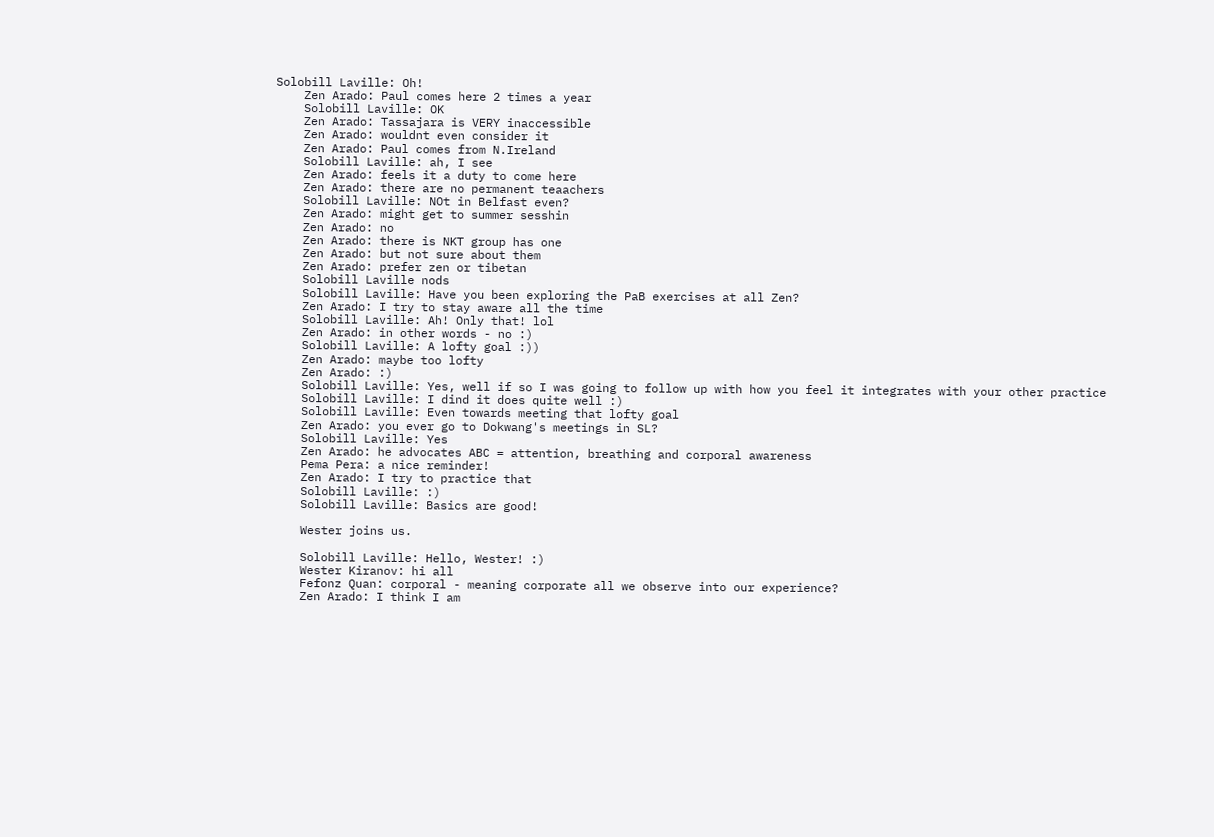Solobill Laville: Oh!
    Zen Arado: Paul comes here 2 times a year
    Solobill Laville: OK
    Zen Arado: Tassajara is VERY inaccessible
    Zen Arado: wouldnt even consider it
    Zen Arado: Paul comes from N.Ireland
    Solobill Laville: ah, I see
    Zen Arado: feels it a duty to come here
    Zen Arado: there are no permanent teaachers
    Solobill Laville: NOt in Belfast even?
    Zen Arado: might get to summer sesshin
    Zen Arado: no
    Zen Arado: there is NKT group has one
    Zen Arado: but not sure about them
    Zen Arado: prefer zen or tibetan
    Solobill Laville nods
    Solobill Laville: Have you been exploring the PaB exercises at all Zen?
    Zen Arado: I try to stay aware all the time
    Solobill Laville: Ah! Only that! lol
    Zen Arado: in other words - no :)
    Solobill Laville: A lofty goal :))
    Zen Arado: maybe too lofty
    Zen Arado: :)
    Solobill Laville: Yes, well if so I was going to follow up with how you feel it integrates with your other practice
    Solobill Laville: I dind it does quite well :)
    Solobill Laville: Even towards meeting that lofty goal
    Zen Arado: you ever go to Dokwang's meetings in SL?
    Solobill Laville: Yes
    Zen Arado: he advocates ABC = attention, breathing and corporal awareness
    Pema Pera: a nice reminder!
    Zen Arado: I try to practice that
    Solobill Laville: :)
    Solobill Laville: Basics are good!

    Wester joins us.

    Solobill Laville: Hello, Wester! :)
    Wester Kiranov: hi all
    Fefonz Quan: corporal - meaning corporate all we observe into our experience?
    Zen Arado: I think I am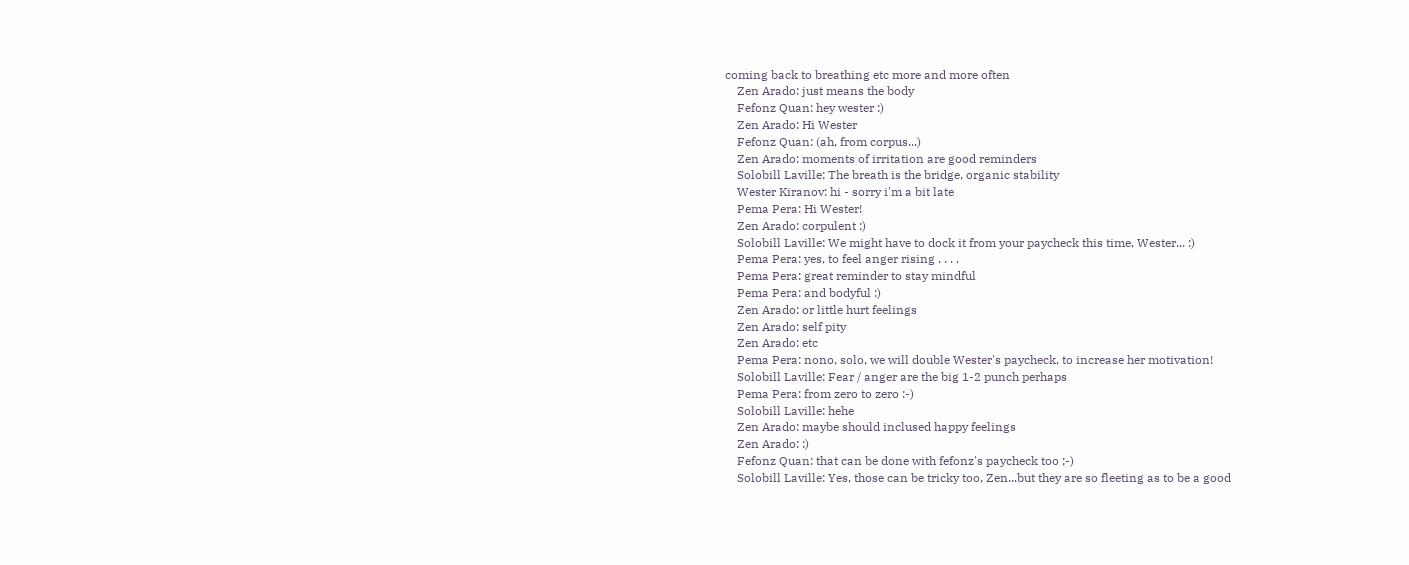coming back to breathing etc more and more often
    Zen Arado: just means the body
    Fefonz Quan: hey wester :)
    Zen Arado: Hi Wester
    Fefonz Quan: (ah, from corpus...)
    Zen Arado: moments of irritation are good reminders
    Solobill Laville: The breath is the bridge, organic stability
    Wester Kiranov: hi - sorry i'm a bit late
    Pema Pera: Hi Wester!
    Zen Arado: corpulent :)
    Solobill Laville: We might have to dock it from your paycheck this time, Wester... :)
    Pema Pera: yes, to feel anger rising . . . .
    Pema Pera: great reminder to stay mindful
    Pema Pera: and bodyful :)
    Zen Arado: or little hurt feelings
    Zen Arado: self pity
    Zen Arado: etc
    Pema Pera: nono, solo, we will double Wester's paycheck, to increase her motivation!
    Solobill Laville: Fear / anger are the big 1-2 punch perhaps
    Pema Pera: from zero to zero :-)
    Solobill Laville: hehe
    Zen Arado: maybe should inclused happy feelings
    Zen Arado: :)
    Fefonz Quan: that can be done with fefonz's paycheck too ;-)
    Solobill Laville: Yes, those can be tricky too, Zen...but they are so fleeting as to be a good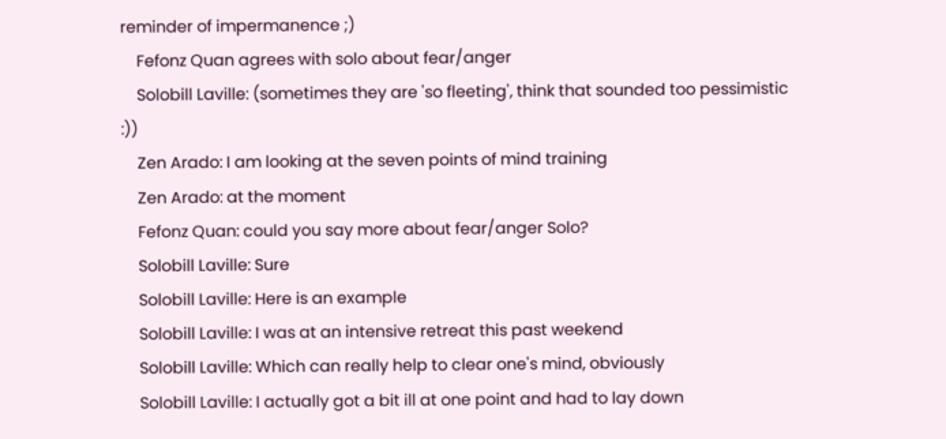reminder of impermanence ;)
    Fefonz Quan agrees with solo about fear/anger
    Solobill Laville: (sometimes they are 'so fleeting', think that sounded too pessimistic :))
    Zen Arado: I am looking at the seven points of mind training
    Zen Arado: at the moment
    Fefonz Quan: could you say more about fear/anger Solo?
    Solobill Laville: Sure
    Solobill Laville: Here is an example
    Solobill Laville: I was at an intensive retreat this past weekend
    Solobill Laville: Which can really help to clear one's mind, obviously
    Solobill Laville: I actually got a bit ill at one point and had to lay down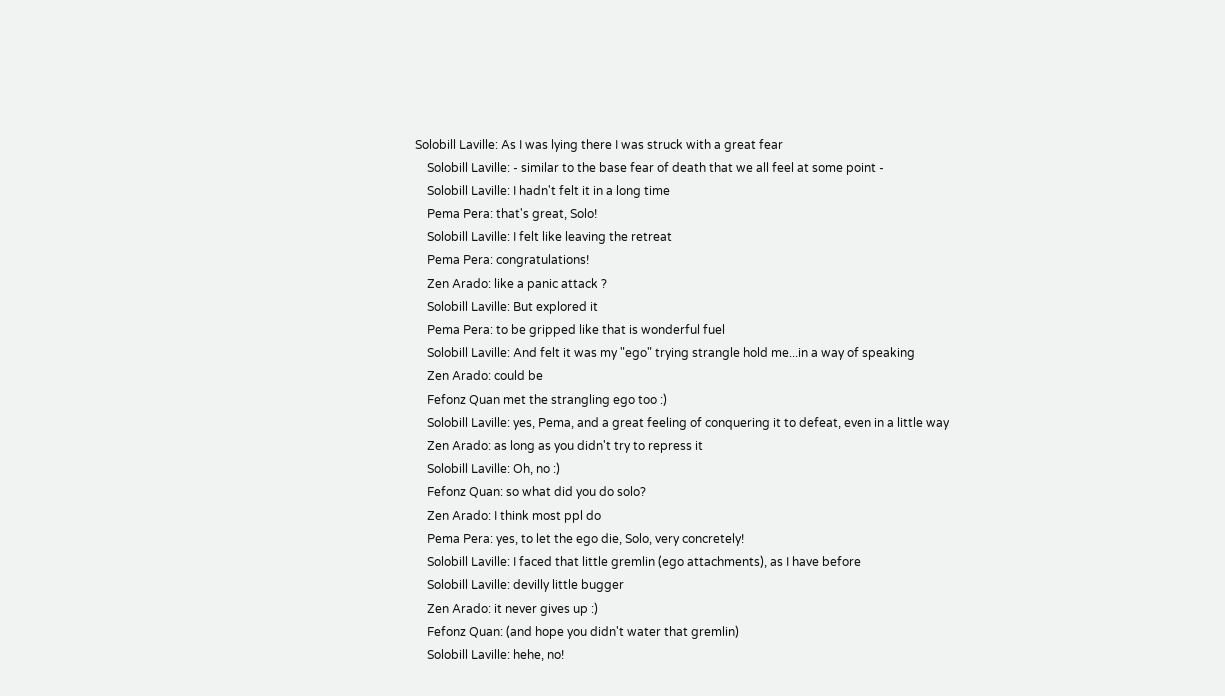Solobill Laville: As I was lying there I was struck with a great fear
    Solobill Laville: - similar to the base fear of death that we all feel at some point -
    Solobill Laville: I hadn't felt it in a long time
    Pema Pera: that's great, Solo!
    Solobill Laville: I felt like leaving the retreat
    Pema Pera: congratulations!
    Zen Arado: like a panic attack ?
    Solobill Laville: But explored it
    Pema Pera: to be gripped like that is wonderful fuel
    Solobill Laville: And felt it was my "ego" trying strangle hold me...in a way of speaking
    Zen Arado: could be
    Fefonz Quan met the strangling ego too :)
    Solobill Laville: yes, Pema, and a great feeling of conquering it to defeat, even in a little way
    Zen Arado: as long as you didn't try to repress it
    Solobill Laville: Oh, no :)
    Fefonz Quan: so what did you do solo?
    Zen Arado: I think most ppl do
    Pema Pera: yes, to let the ego die, Solo, very concretely!
    Solobill Laville: I faced that little gremlin (ego attachments), as I have before
    Solobill Laville: devilly little bugger
    Zen Arado: it never gives up :)
    Fefonz Quan: (and hope you didn't water that gremlin)
    Solobill Laville: hehe, no!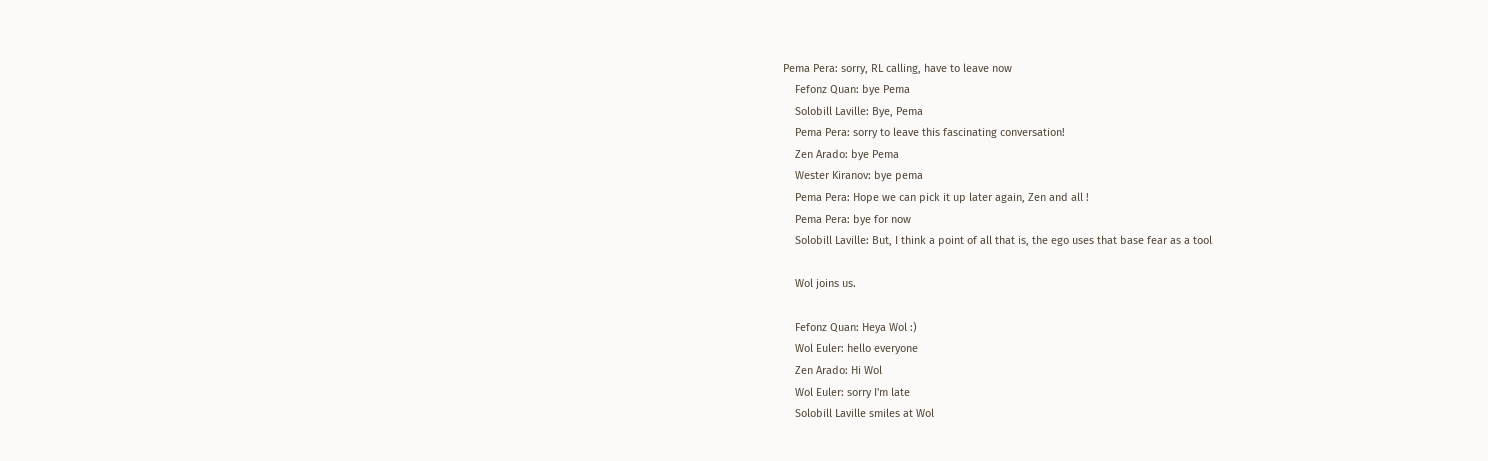Pema Pera: sorry, RL calling, have to leave now
    Fefonz Quan: bye Pema
    Solobill Laville: Bye, Pema
    Pema Pera: sorry to leave this fascinating conversation!
    Zen Arado: bye Pema
    Wester Kiranov: bye pema
    Pema Pera: Hope we can pick it up later again, Zen and all !
    Pema Pera: bye for now
    Solobill Laville: But, I think a point of all that is, the ego uses that base fear as a tool

    Wol joins us.

    Fefonz Quan: Heya Wol :)
    Wol Euler: hello everyone
    Zen Arado: Hi Wol
    Wol Euler: sorry I'm late
    Solobill Laville smiles at Wol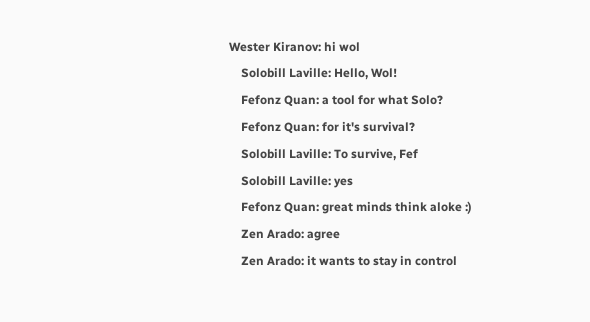Wester Kiranov: hi wol
    Solobill Laville: Hello, Wol!
    Fefonz Quan: a tool for what Solo?
    Fefonz Quan: for it's survival?
    Solobill Laville: To survive, Fef
    Solobill Laville: yes
    Fefonz Quan: great minds think aloke :)
    Zen Arado: agree
    Zen Arado: it wants to stay in control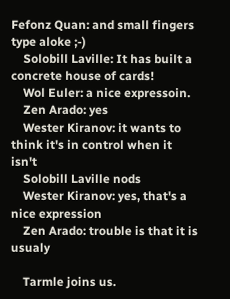Fefonz Quan: and small fingers type aloke ;-)
    Solobill Laville: It has built a concrete house of cards!
    Wol Euler: a nice expressoin.
    Zen Arado: yes
    Wester Kiranov: it wants to think it's in control when it isn't
    Solobill Laville nods
    Wester Kiranov: yes, that's a nice expression
    Zen Arado: trouble is that it is usualy

    Tarmle joins us.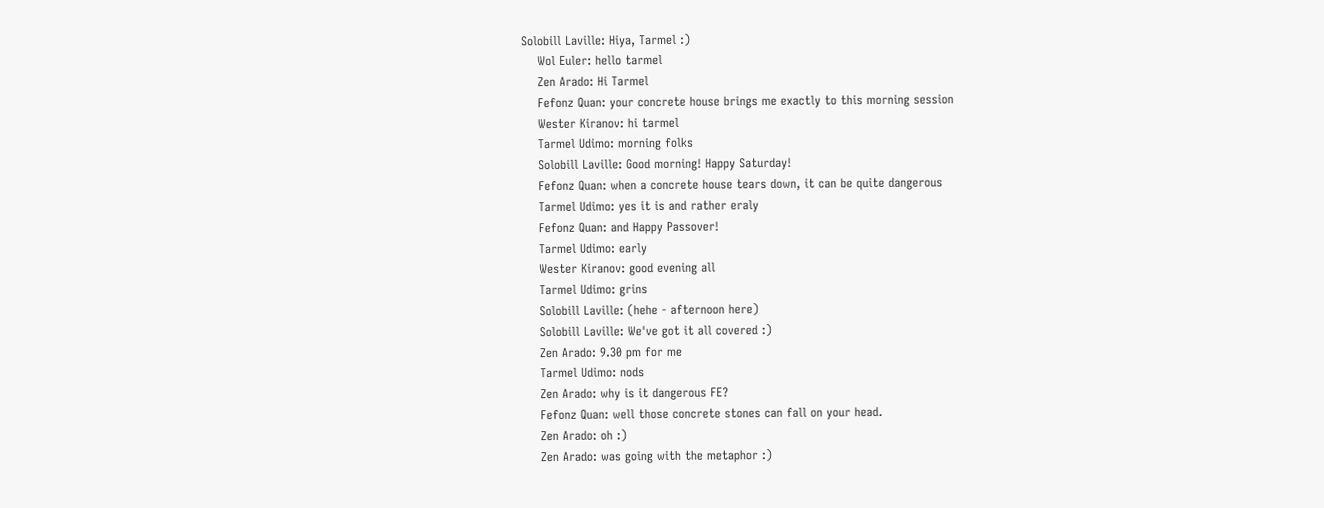Solobill Laville: Hiya, Tarmel :)
    Wol Euler: hello tarmel
    Zen Arado: Hi Tarmel
    Fefonz Quan: your concrete house brings me exactly to this morning session
    Wester Kiranov: hi tarmel
    Tarmel Udimo: morning folks
    Solobill Laville: Good morning! Happy Saturday!
    Fefonz Quan: when a concrete house tears down, it can be quite dangerous
    Tarmel Udimo: yes it is and rather eraly
    Fefonz Quan: and Happy Passover!
    Tarmel Udimo: early
    Wester Kiranov: good evening all
    Tarmel Udimo: grins
    Solobill Laville: (hehe - afternoon here)
    Solobill Laville: We've got it all covered :)
    Zen Arado: 9.30 pm for me
    Tarmel Udimo: nods
    Zen Arado: why is it dangerous FE?
    Fefonz Quan: well those concrete stones can fall on your head.
    Zen Arado: oh :)
    Zen Arado: was going with the metaphor :)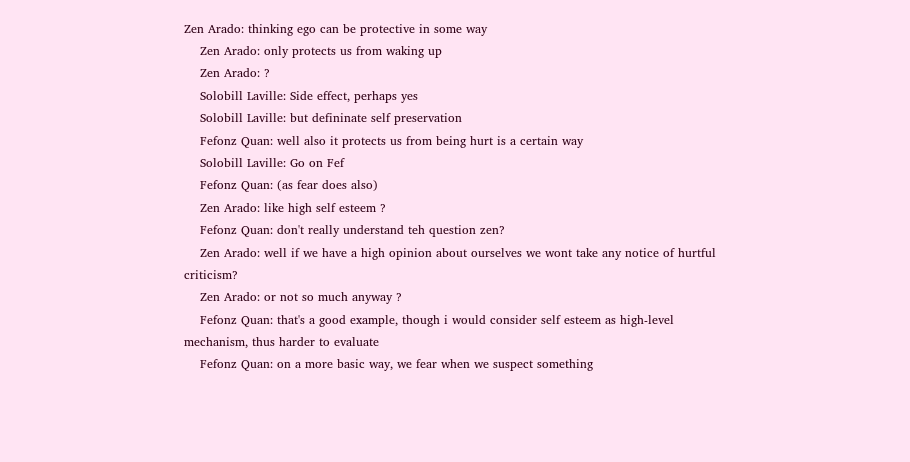Zen Arado: thinking ego can be protective in some way
    Zen Arado: only protects us from waking up
    Zen Arado: ?
    Solobill Laville: Side effect, perhaps yes
    Solobill Laville: but defininate self preservation
    Fefonz Quan: well also it protects us from being hurt is a certain way
    Solobill Laville: Go on Fef
    Fefonz Quan: (as fear does also)
    Zen Arado: like high self esteem ?
    Fefonz Quan: don't really understand teh question zen?
    Zen Arado: well if we have a high opinion about ourselves we wont take any notice of hurtful criticism?
    Zen Arado: or not so much anyway ?
    Fefonz Quan: that's a good example, though i would consider self esteem as high-level mechanism, thus harder to evaluate
    Fefonz Quan: on a more basic way, we fear when we suspect something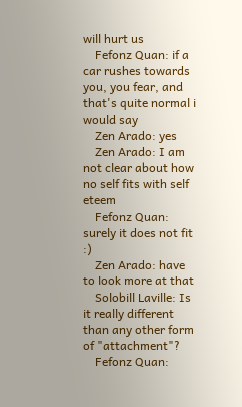will hurt us
    Fefonz Quan: if a car rushes towards you, you fear, and that's quite normal i would say
    Zen Arado: yes
    Zen Arado: I am not clear about how no self fits with self eteem
    Fefonz Quan: surely it does not fit :)
    Zen Arado: have to look more at that
    Solobill Laville: Is it really different than any other form of "attachment"?
    Fefonz Quan: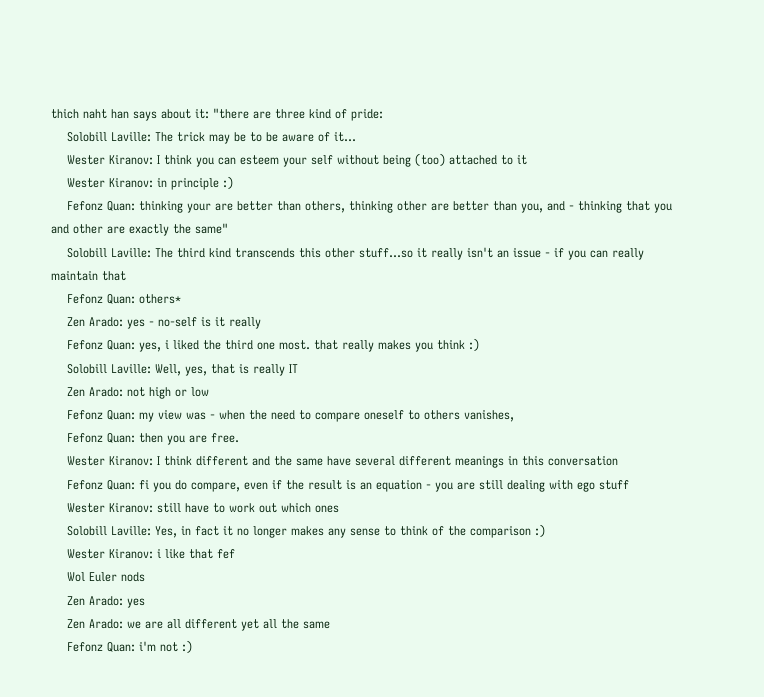thich naht han says about it: "there are three kind of pride:
    Solobill Laville: The trick may be to be aware of it...
    Wester Kiranov: I think you can esteem your self without being (too) attached to it
    Wester Kiranov: in principle :)
    Fefonz Quan: thinking your are better than others, thinking other are better than you, and - thinking that you and other are exactly the same"
    Solobill Laville: The third kind transcends this other stuff...so it really isn't an issue - if you can really maintain that
    Fefonz Quan: others*
    Zen Arado: yes - no-self is it really
    Fefonz Quan: yes, i liked the third one most. that really makes you think :)
    Solobill Laville: Well, yes, that is really IT
    Zen Arado: not high or low
    Fefonz Quan: my view was - when the need to compare oneself to others vanishes,
    Fefonz Quan: then you are free.
    Wester Kiranov: I think different and the same have several different meanings in this conversation
    Fefonz Quan: fi you do compare, even if the result is an equation - you are still dealing with ego stuff
    Wester Kiranov: still have to work out which ones
    Solobill Laville: Yes, in fact it no longer makes any sense to think of the comparison :)
    Wester Kiranov: i like that fef
    Wol Euler nods
    Zen Arado: yes
    Zen Arado: we are all different yet all the same
    Fefonz Quan: i'm not :)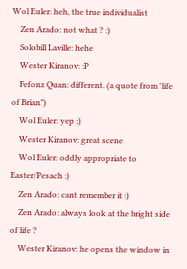Wol Euler: heh, the true individualist
    Zen Arado: not what ? :)
    Solobill Laville: hehe
    Wester Kiranov: :P
    Fefonz Quan: different. (a quote from 'life of Brian")
    Wol Euler: yep ;)
    Wester Kiranov: great scene
    Wol Euler: oddly appropriate to Easter/Pesach :)
    Zen Arado: cant remember it :)
    Zen Arado: always look at the bright side of life ?
    Wester Kiranov: he opens the window in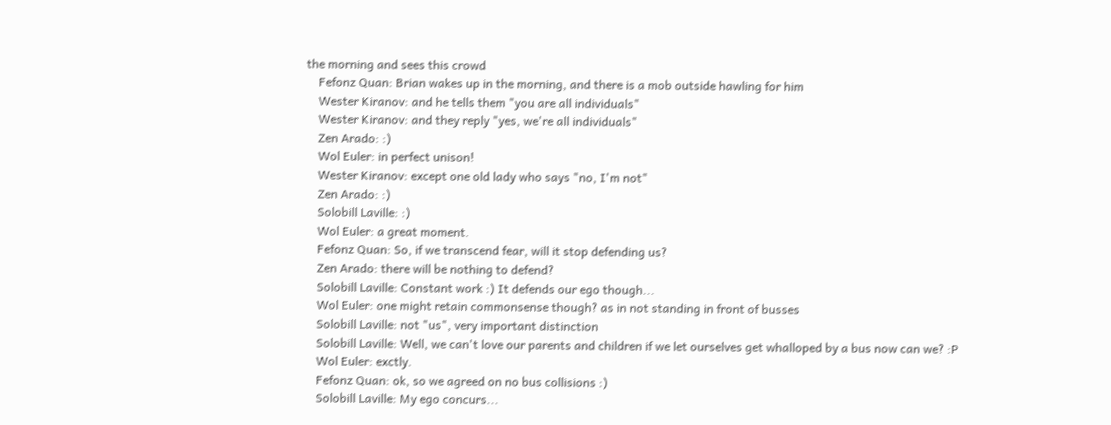the morning and sees this crowd
    Fefonz Quan: Brian wakes up in the morning, and there is a mob outside hawling for him
    Wester Kiranov: and he tells them "you are all individuals"
    Wester Kiranov: and they reply "yes, we're all individuals"
    Zen Arado: :)
    Wol Euler: in perfect unison!
    Wester Kiranov: except one old lady who says "no, I'm not"
    Zen Arado: :)
    Solobill Laville: :)
    Wol Euler: a great moment.
    Fefonz Quan: So, if we transcend fear, will it stop defending us?
    Zen Arado: there will be nothing to defend?
    Solobill Laville: Constant work :) It defends our ego though...
    Wol Euler: one might retain commonsense though? as in not standing in front of busses
    Solobill Laville: not "us", very important distinction
    Solobill Laville: Well, we can't love our parents and children if we let ourselves get whalloped by a bus now can we? :P
    Wol Euler: exctly.
    Fefonz Quan: ok, so we agreed on no bus collisions :)
    Solobill Laville: My ego concurs...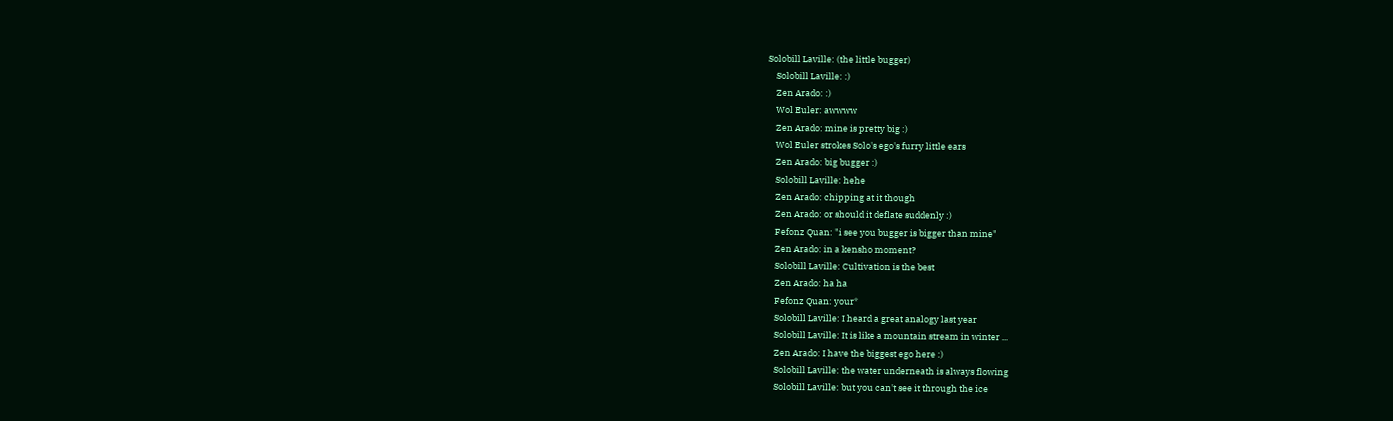Solobill Laville: (the little bugger)
    Solobill Laville: :)
    Zen Arado: :)
    Wol Euler: awwww
    Zen Arado: mine is pretty big :)
    Wol Euler strokes Solo's ego's furry little ears
    Zen Arado: big bugger :)
    Solobill Laville: hehe
    Zen Arado: chipping at it though
    Zen Arado: or should it deflate suddenly :)
    Fefonz Quan: "i see you bugger is bigger than mine"
    Zen Arado: in a kensho moment?
    Solobill Laville: Cultivation is the best
    Zen Arado: ha ha
    Fefonz Quan: your*
    Solobill Laville: I heard a great analogy last year
    Solobill Laville: It is like a mountain stream in winter ...
    Zen Arado: I have the biggest ego here :)
    Solobill Laville: the water underneath is always flowing
    Solobill Laville: but you can't see it through the ice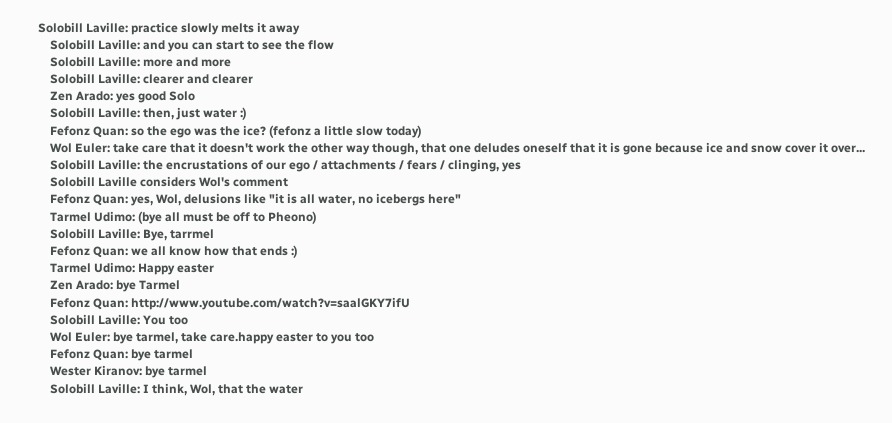Solobill Laville: practice slowly melts it away
    Solobill Laville: and you can start to see the flow
    Solobill Laville: more and more
    Solobill Laville: clearer and clearer
    Zen Arado: yes good Solo
    Solobill Laville: then, just water :)
    Fefonz Quan: so the ego was the ice? (fefonz a little slow today)
    Wol Euler: take care that it doesn't work the other way though, that one deludes oneself that it is gone because ice and snow cover it over...
    Solobill Laville: the encrustations of our ego / attachments / fears / clinging, yes
    Solobill Laville considers Wol's comment
    Fefonz Quan: yes, Wol, delusions like "it is all water, no icebergs here"
    Tarmel Udimo: (bye all must be off to Pheono)
    Solobill Laville: Bye, tarrmel
    Fefonz Quan: we all know how that ends :)
    Tarmel Udimo: Happy easter
    Zen Arado: bye Tarmel
    Fefonz Quan: http://www.youtube.com/watch?v=saalGKY7ifU
    Solobill Laville: You too
    Wol Euler: bye tarmel, take care.happy easter to you too
    Fefonz Quan: bye tarmel
    Wester Kiranov: bye tarmel
    Solobill Laville: I think, Wol, that the water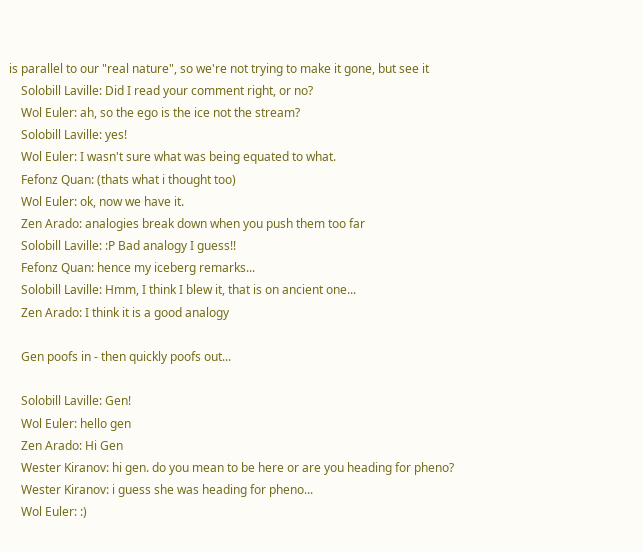is parallel to our "real nature", so we're not trying to make it gone, but see it
    Solobill Laville: Did I read your comment right, or no?
    Wol Euler: ah, so the ego is the ice not the stream?
    Solobill Laville: yes!
    Wol Euler: I wasn't sure what was being equated to what.
    Fefonz Quan: (thats what i thought too)
    Wol Euler: ok, now we have it.
    Zen Arado: analogies break down when you push them too far
    Solobill Laville: :P Bad analogy I guess!!
    Fefonz Quan: hence my iceberg remarks...
    Solobill Laville: Hmm, I think I blew it, that is on ancient one...
    Zen Arado: I think it is a good analogy

    Gen poofs in - then quickly poofs out...

    Solobill Laville: Gen!
    Wol Euler: hello gen
    Zen Arado: Hi Gen
    Wester Kiranov: hi gen. do you mean to be here or are you heading for pheno?
    Wester Kiranov: i guess she was heading for pheno...
    Wol Euler: :)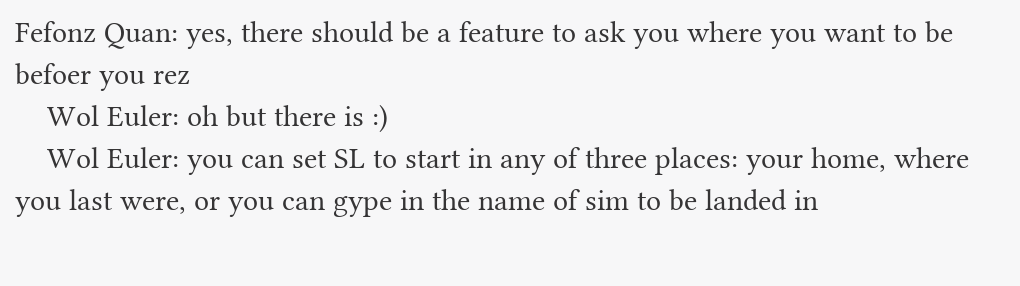Fefonz Quan: yes, there should be a feature to ask you where you want to be befoer you rez
    Wol Euler: oh but there is :)
    Wol Euler: you can set SL to start in any of three places: your home, where you last were, or you can gype in the name of sim to be landed in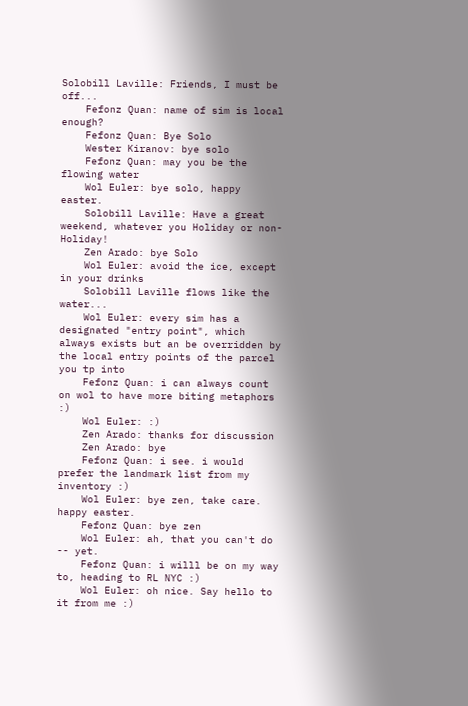Solobill Laville: Friends, I must be off...
    Fefonz Quan: name of sim is local enough?
    Fefonz Quan: Bye Solo
    Wester Kiranov: bye solo
    Fefonz Quan: may you be the flowing water
    Wol Euler: bye solo, happy easter.
    Solobill Laville: Have a great weekend, whatever you Holiday or non-Holiday!
    Zen Arado: bye Solo
    Wol Euler: avoid the ice, except in your drinks
    Solobill Laville flows like the water...
    Wol Euler: every sim has a designated "entry point", which always exists but an be overridden by the local entry points of the parcel you tp into
    Fefonz Quan: i can always count on wol to have more biting metaphors :)
    Wol Euler: :)
    Zen Arado: thanks for discussion
    Zen Arado: bye
    Fefonz Quan: i see. i would prefer the landmark list from my inventory :)
    Wol Euler: bye zen, take care. happy easter.
    Fefonz Quan: bye zen
    Wol Euler: ah, that you can't do -- yet.
    Fefonz Quan: i willl be on my way to, heading to RL NYC :)
    Wol Euler: oh nice. Say hello to it from me :)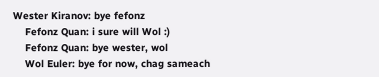Wester Kiranov: bye fefonz
    Fefonz Quan: i sure will Wol :)
    Fefonz Quan: bye wester, wol
    Wol Euler: bye for now, chag sameach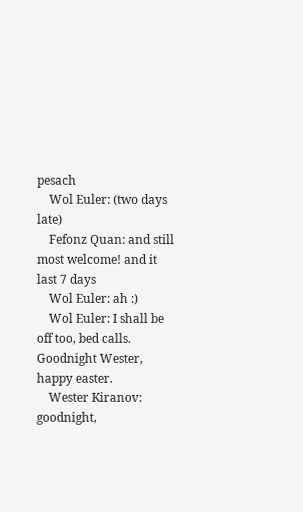pesach
    Wol Euler: (two days late)
    Fefonz Quan: and still most welcome! and it last 7 days
    Wol Euler: ah :)
    Wol Euler: I shall be off too, bed calls. Goodnight Wester, happy easter.
    Wester Kiranov: goodnight,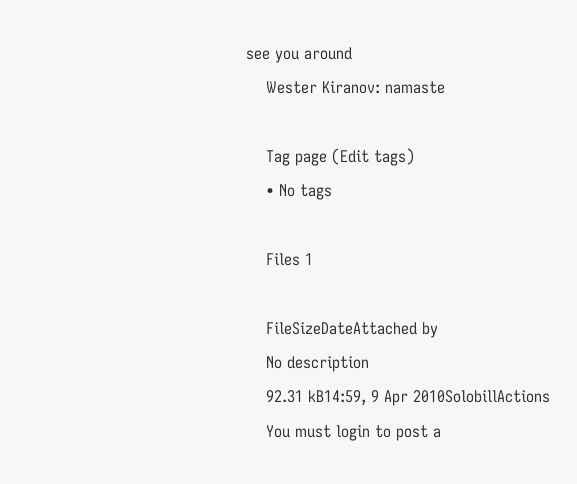see you around
    Wester Kiranov: namaste

    Tag page (Edit tags)
    • No tags

    Files 1

    FileSizeDateAttached by
    No description
    92.31 kB14:59, 9 Apr 2010SolobillActions
    You must login to post a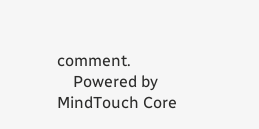comment.
    Powered by MindTouch Core